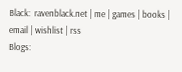Black:  ravenblack.net | me | games | books | email | wishlist | rss
Blogs: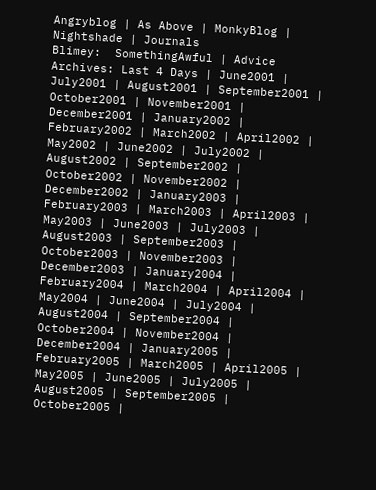Angryblog | As Above | MonkyBlog | Nightshade | Journals
Blimey:  SomethingAwful | Advice
Archives: Last 4 Days | June2001 | July2001 | August2001 | September2001 | October2001 | November2001 | December2001 | January2002 | February2002 | March2002 | April2002 | May2002 | June2002 | July2002 | August2002 | September2002 | October2002 | November2002 | December2002 | January2003 | February2003 | March2003 | April2003 | May2003 | June2003 | July2003 | August2003 | September2003 | October2003 | November2003 | December2003 | January2004 | February2004 | March2004 | April2004 | May2004 | June2004 | July2004 | August2004 | September2004 | October2004 | November2004 | December2004 | January2005 | February2005 | March2005 | April2005 | May2005 | June2005 | July2005 | August2005 | September2005 | October2005 |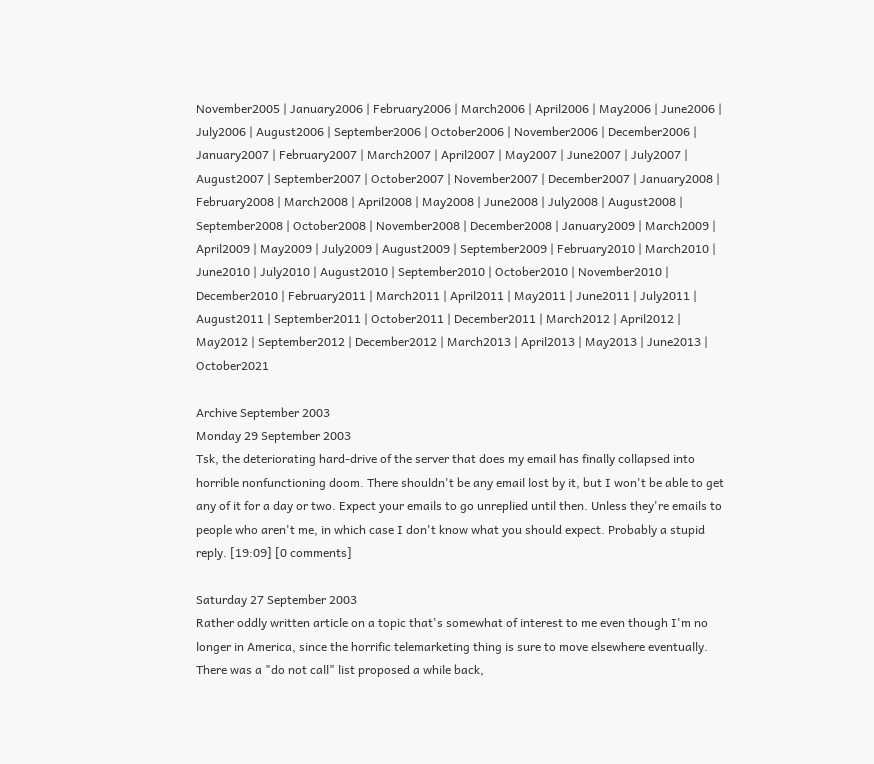November2005 | January2006 | February2006 | March2006 | April2006 | May2006 | June2006 | July2006 | August2006 | September2006 | October2006 | November2006 | December2006 | January2007 | February2007 | March2007 | April2007 | May2007 | June2007 | July2007 | August2007 | September2007 | October2007 | November2007 | December2007 | January2008 | February2008 | March2008 | April2008 | May2008 | June2008 | July2008 | August2008 | September2008 | October2008 | November2008 | December2008 | January2009 | March2009 | April2009 | May2009 | July2009 | August2009 | September2009 | February2010 | March2010 | June2010 | July2010 | August2010 | September2010 | October2010 | November2010 | December2010 | February2011 | March2011 | April2011 | May2011 | June2011 | July2011 | August2011 | September2011 | October2011 | December2011 | March2012 | April2012 | May2012 | September2012 | December2012 | March2013 | April2013 | May2013 | June2013 | October2021

Archive September 2003
Monday 29 September 2003
Tsk, the deteriorating hard-drive of the server that does my email has finally collapsed into horrible nonfunctioning doom. There shouldn't be any email lost by it, but I won't be able to get any of it for a day or two. Expect your emails to go unreplied until then. Unless they're emails to people who aren't me, in which case I don't know what you should expect. Probably a stupid reply. [19:09] [0 comments]

Saturday 27 September 2003
Rather oddly written article on a topic that's somewhat of interest to me even though I'm no longer in America, since the horrific telemarketing thing is sure to move elsewhere eventually. There was a "do not call" list proposed a while back,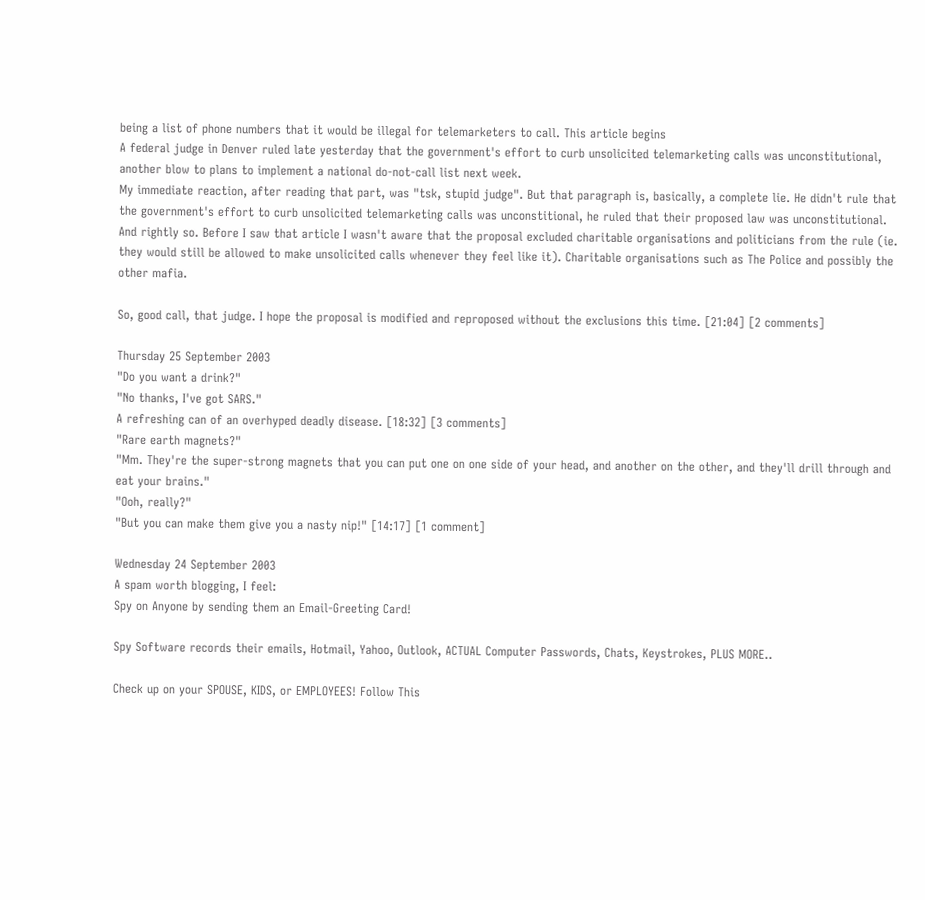being a list of phone numbers that it would be illegal for telemarketers to call. This article begins
A federal judge in Denver ruled late yesterday that the government's effort to curb unsolicited telemarketing calls was unconstitutional, another blow to plans to implement a national do-not-call list next week.
My immediate reaction, after reading that part, was "tsk, stupid judge". But that paragraph is, basically, a complete lie. He didn't rule that the government's effort to curb unsolicited telemarketing calls was unconstitional, he ruled that their proposed law was unconstitutional. And rightly so. Before I saw that article I wasn't aware that the proposal excluded charitable organisations and politicians from the rule (ie. they would still be allowed to make unsolicited calls whenever they feel like it). Charitable organisations such as The Police and possibly the other mafia.

So, good call, that judge. I hope the proposal is modified and reproposed without the exclusions this time. [21:04] [2 comments]

Thursday 25 September 2003
"Do you want a drink?"
"No thanks, I've got SARS."
A refreshing can of an overhyped deadly disease. [18:32] [3 comments]
"Rare earth magnets?"
"Mm. They're the super-strong magnets that you can put one on one side of your head, and another on the other, and they'll drill through and eat your brains."
"Ooh, really?"
"But you can make them give you a nasty nip!" [14:17] [1 comment]

Wednesday 24 September 2003
A spam worth blogging, I feel:
Spy on Anyone by sending them an Email-Greeting Card!

Spy Software records their emails, Hotmail, Yahoo, Outlook, ACTUAL Computer Passwords, Chats, Keystrokes, PLUS MORE..

Check up on your SPOUSE, KIDS, or EMPLOYEES! Follow This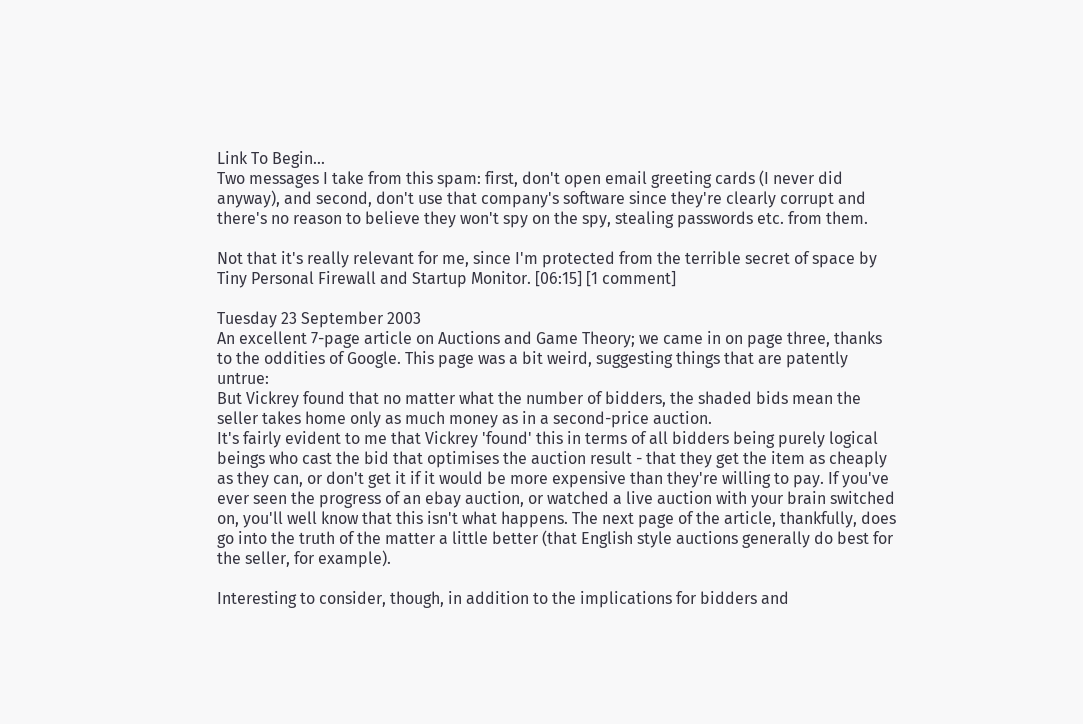Link To Begin...
Two messages I take from this spam: first, don't open email greeting cards (I never did anyway), and second, don't use that company's software since they're clearly corrupt and there's no reason to believe they won't spy on the spy, stealing passwords etc. from them.

Not that it's really relevant for me, since I'm protected from the terrible secret of space by Tiny Personal Firewall and Startup Monitor. [06:15] [1 comment]

Tuesday 23 September 2003
An excellent 7-page article on Auctions and Game Theory; we came in on page three, thanks to the oddities of Google. This page was a bit weird, suggesting things that are patently untrue:
But Vickrey found that no matter what the number of bidders, the shaded bids mean the seller takes home only as much money as in a second-price auction.
It's fairly evident to me that Vickrey 'found' this in terms of all bidders being purely logical beings who cast the bid that optimises the auction result - that they get the item as cheaply as they can, or don't get it if it would be more expensive than they're willing to pay. If you've ever seen the progress of an ebay auction, or watched a live auction with your brain switched on, you'll well know that this isn't what happens. The next page of the article, thankfully, does go into the truth of the matter a little better (that English style auctions generally do best for the seller, for example).

Interesting to consider, though, in addition to the implications for bidders and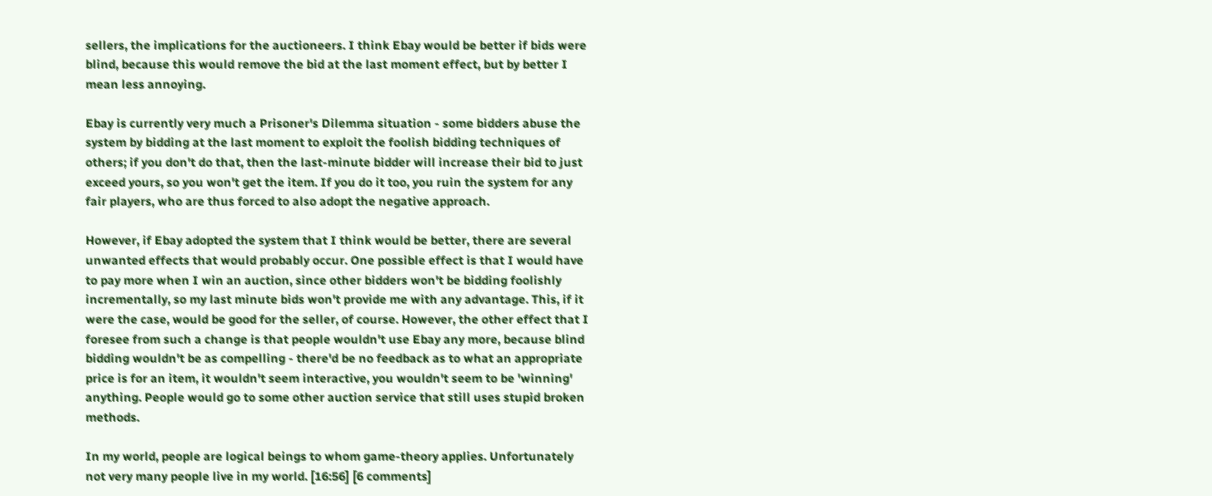sellers, the implications for the auctioneers. I think Ebay would be better if bids were blind, because this would remove the bid at the last moment effect, but by better I mean less annoying.

Ebay is currently very much a Prisoner's Dilemma situation - some bidders abuse the system by bidding at the last moment to exploit the foolish bidding techniques of others; if you don't do that, then the last-minute bidder will increase their bid to just exceed yours, so you won't get the item. If you do it too, you ruin the system for any fair players, who are thus forced to also adopt the negative approach.

However, if Ebay adopted the system that I think would be better, there are several unwanted effects that would probably occur. One possible effect is that I would have to pay more when I win an auction, since other bidders won't be bidding foolishly incrementally, so my last minute bids won't provide me with any advantage. This, if it were the case, would be good for the seller, of course. However, the other effect that I foresee from such a change is that people wouldn't use Ebay any more, because blind bidding wouldn't be as compelling - there'd be no feedback as to what an appropriate price is for an item, it wouldn't seem interactive, you wouldn't seem to be 'winning' anything. People would go to some other auction service that still uses stupid broken methods.

In my world, people are logical beings to whom game-theory applies. Unfortunately not very many people live in my world. [16:56] [6 comments]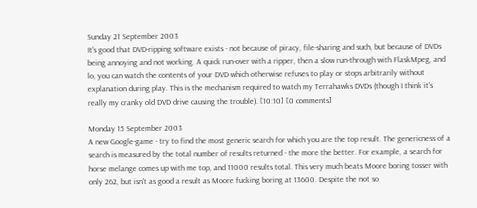Sunday 21 September 2003
It's good that DVD-ripping software exists - not because of piracy, file-sharing and such, but because of DVDs being annoying and not working. A quick run-over with a ripper, then a slow run-through with FlaskMpeg, and lo, you can watch the contents of your DVD which otherwise refuses to play or stops arbitrarily without explanation during play. This is the mechanism required to watch my Terrahawks DVDs (though I think it's really my cranky old DVD drive causing the trouble). [10:10] [0 comments]

Monday 15 September 2003
A new Google-game - try to find the most generic search for which you are the top result. The genericness of a search is measured by the total number of results returned - the more the better. For example, a search for horse melange comes up with me top, and 11000 results total. This very much beats Moore boring tosser with only 262, but isn't as good a result as Moore fucking boring at 13600. Despite the not so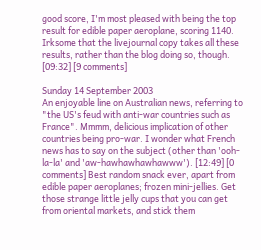good score, I'm most pleased with being the top result for edible paper aeroplane, scoring 1140. Irksome that the livejournal copy takes all these results, rather than the blog doing so, though. [09:32] [9 comments]

Sunday 14 September 2003
An enjoyable line on Australian news, referring to "the US's feud with anti-war countries such as France". Mmmm, delicious implication of other countries being pro-war. I wonder what French news has to say on the subject (other than 'ooh-la-la' and 'aw-hawhawhawhawww'). [12:49] [0 comments] Best random snack ever, apart from edible paper aeroplanes; frozen mini-jellies. Get those strange little jelly cups that you can get from oriental markets, and stick them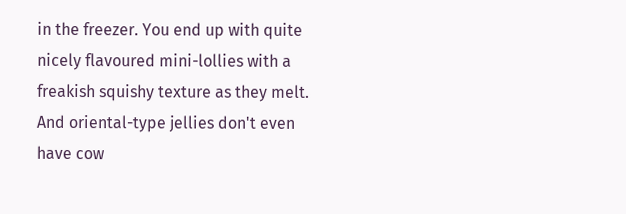in the freezer. You end up with quite nicely flavoured mini-lollies with a freakish squishy texture as they melt. And oriental-type jellies don't even have cow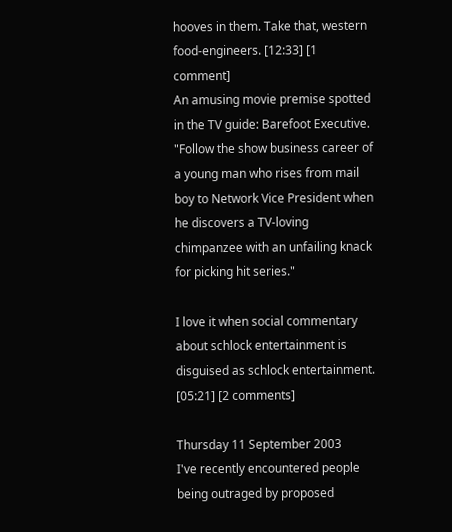hooves in them. Take that, western food-engineers. [12:33] [1 comment]
An amusing movie premise spotted in the TV guide: Barefoot Executive. "Follow the show business career of a young man who rises from mail boy to Network Vice President when he discovers a TV-loving chimpanzee with an unfailing knack for picking hit series."

I love it when social commentary about schlock entertainment is disguised as schlock entertainment. [05:21] [2 comments]

Thursday 11 September 2003
I've recently encountered people being outraged by proposed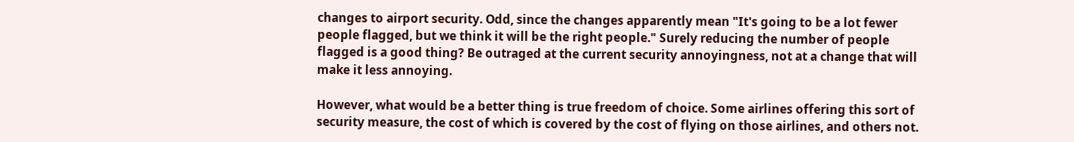changes to airport security. Odd, since the changes apparently mean "It's going to be a lot fewer people flagged, but we think it will be the right people." Surely reducing the number of people flagged is a good thing? Be outraged at the current security annoyingness, not at a change that will make it less annoying.

However, what would be a better thing is true freedom of choice. Some airlines offering this sort of security measure, the cost of which is covered by the cost of flying on those airlines, and others not.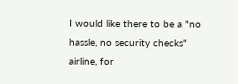I would like there to be a "no hassle, no security checks" airline, for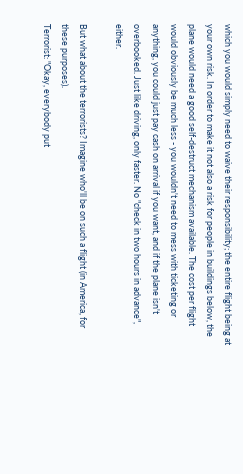which you would simply need to waive their responsibility; the entire flight being at your own risk. In order to make it not also a risk for people in buildings below, the plane would need a good self-destruct mechanism available. The cost per flight would obviously be much less - you wouldn't need to mess with ticketing or anything, you could just pay cash on arrival if you want, and if the plane isn't overbooked. Just like driving, only faster. No "check in two hours in advance", either.

But what about the terrorists? Imagine who'll be on such a flight (in America, for these purposes).
Terrorist: "Okay, everybody put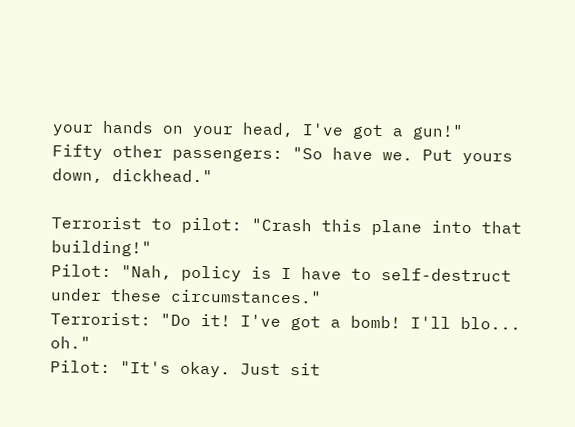your hands on your head, I've got a gun!"
Fifty other passengers: "So have we. Put yours down, dickhead."

Terrorist to pilot: "Crash this plane into that building!"
Pilot: "Nah, policy is I have to self-destruct under these circumstances."
Terrorist: "Do it! I've got a bomb! I'll blo... oh."
Pilot: "It's okay. Just sit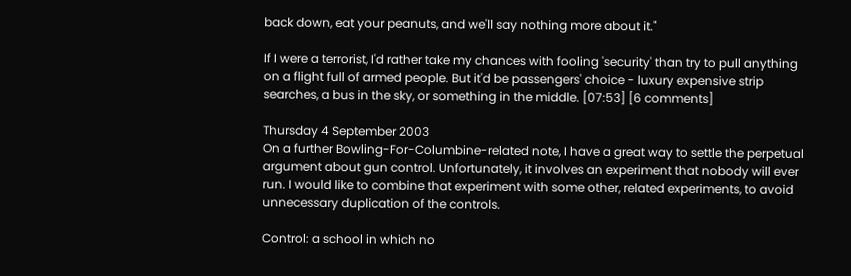back down, eat your peanuts, and we'll say nothing more about it."

If I were a terrorist, I'd rather take my chances with fooling 'security' than try to pull anything on a flight full of armed people. But it'd be passengers' choice - luxury expensive strip searches, a bus in the sky, or something in the middle. [07:53] [6 comments]

Thursday 4 September 2003
On a further Bowling-For-Columbine-related note, I have a great way to settle the perpetual argument about gun control. Unfortunately, it involves an experiment that nobody will ever run. I would like to combine that experiment with some other, related experiments, to avoid unnecessary duplication of the controls.

Control: a school in which no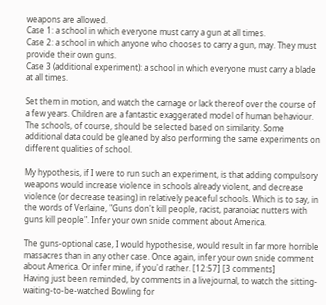weapons are allowed.
Case 1: a school in which everyone must carry a gun at all times.
Case 2: a school in which anyone who chooses to carry a gun, may. They must provide their own guns.
Case 3 (additional experiment): a school in which everyone must carry a blade at all times.

Set them in motion, and watch the carnage or lack thereof over the course of a few years. Children are a fantastic exaggerated model of human behaviour. The schools, of course, should be selected based on similarity. Some additional data could be gleaned by also performing the same experiments on different qualities of school.

My hypothesis, if I were to run such an experiment, is that adding compulsory weapons would increase violence in schools already violent, and decrease violence (or decrease teasing) in relatively peaceful schools. Which is to say, in the words of Verlaine, "Guns don't kill people, racist, paranoiac nutters with guns kill people". Infer your own snide comment about America.

The guns-optional case, I would hypothesise, would result in far more horrible massacres than in any other case. Once again, infer your own snide comment about America. Or infer mine, if you'd rather. [12:57] [3 comments]
Having just been reminded, by comments in a livejournal, to watch the sitting-waiting-to-be-watched Bowling for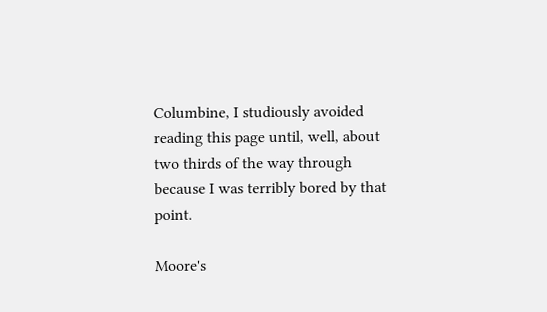Columbine, I studiously avoided reading this page until, well, about two thirds of the way through because I was terribly bored by that point.

Moore's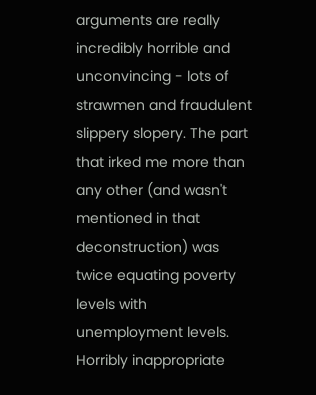arguments are really incredibly horrible and unconvincing - lots of strawmen and fraudulent slippery slopery. The part that irked me more than any other (and wasn't mentioned in that deconstruction) was twice equating poverty levels with unemployment levels. Horribly inappropriate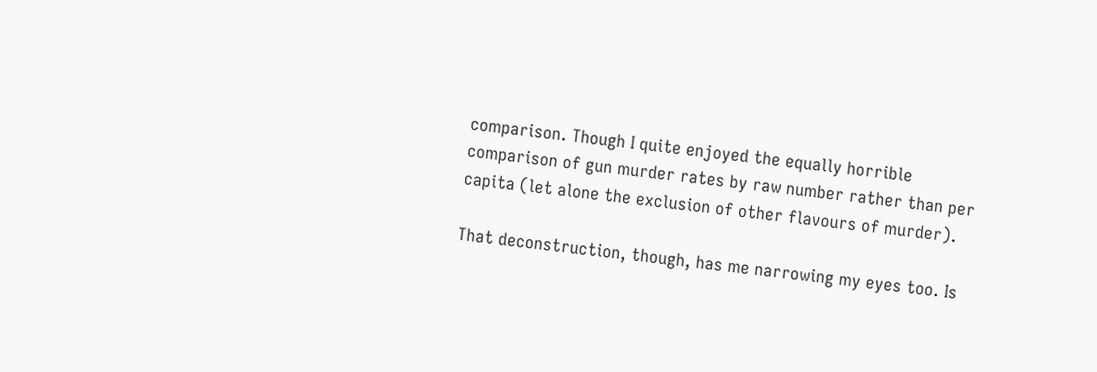comparison. Though I quite enjoyed the equally horrible comparison of gun murder rates by raw number rather than per capita (let alone the exclusion of other flavours of murder).

That deconstruction, though, has me narrowing my eyes too. Is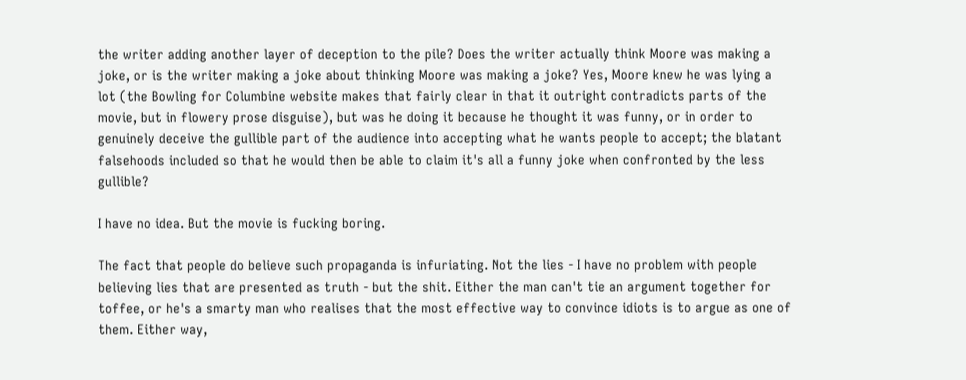the writer adding another layer of deception to the pile? Does the writer actually think Moore was making a joke, or is the writer making a joke about thinking Moore was making a joke? Yes, Moore knew he was lying a lot (the Bowling for Columbine website makes that fairly clear in that it outright contradicts parts of the movie, but in flowery prose disguise), but was he doing it because he thought it was funny, or in order to genuinely deceive the gullible part of the audience into accepting what he wants people to accept; the blatant falsehoods included so that he would then be able to claim it's all a funny joke when confronted by the less gullible?

I have no idea. But the movie is fucking boring.

The fact that people do believe such propaganda is infuriating. Not the lies - I have no problem with people believing lies that are presented as truth - but the shit. Either the man can't tie an argument together for toffee, or he's a smarty man who realises that the most effective way to convince idiots is to argue as one of them. Either way,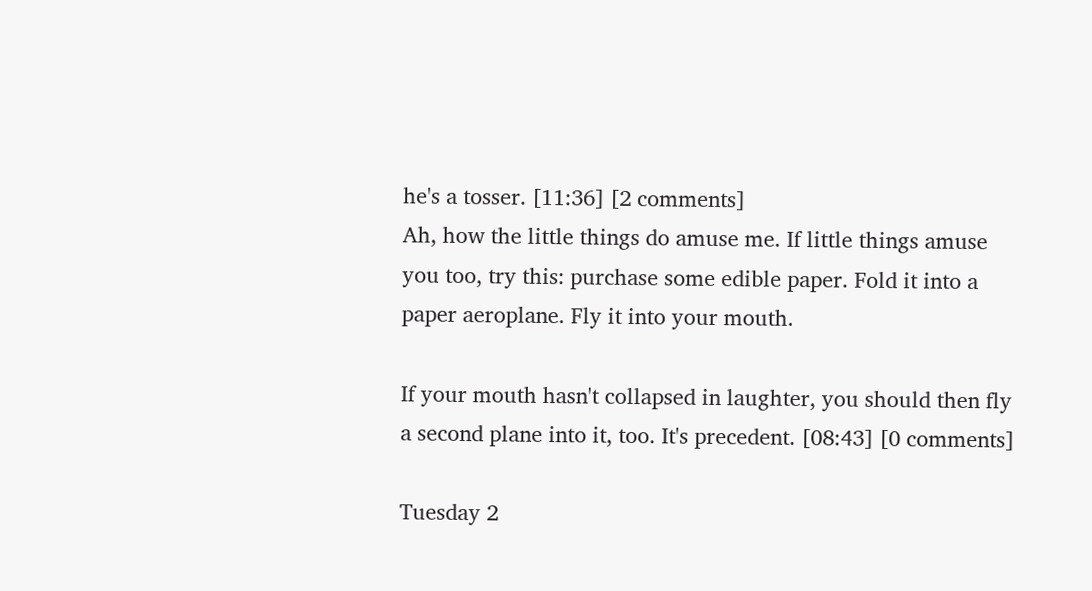he's a tosser. [11:36] [2 comments]
Ah, how the little things do amuse me. If little things amuse you too, try this: purchase some edible paper. Fold it into a paper aeroplane. Fly it into your mouth.

If your mouth hasn't collapsed in laughter, you should then fly a second plane into it, too. It's precedent. [08:43] [0 comments]

Tuesday 2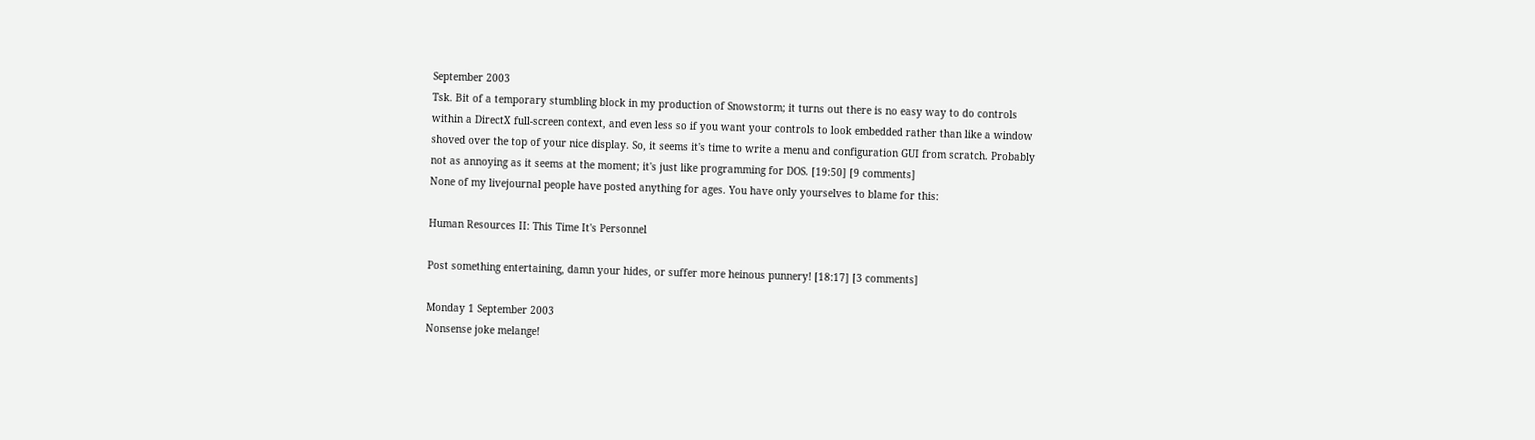September 2003
Tsk. Bit of a temporary stumbling block in my production of Snowstorm; it turns out there is no easy way to do controls within a DirectX full-screen context, and even less so if you want your controls to look embedded rather than like a window shoved over the top of your nice display. So, it seems it's time to write a menu and configuration GUI from scratch. Probably not as annoying as it seems at the moment; it's just like programming for DOS. [19:50] [9 comments]
None of my livejournal people have posted anything for ages. You have only yourselves to blame for this:

Human Resources II: This Time It's Personnel

Post something entertaining, damn your hides, or suffer more heinous punnery! [18:17] [3 comments]

Monday 1 September 2003
Nonsense joke melange!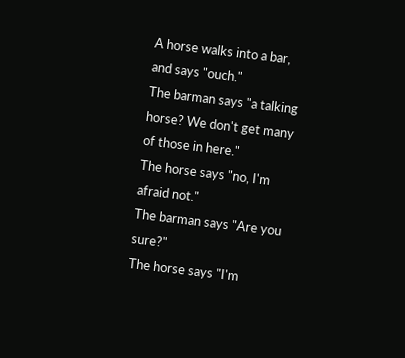A horse walks into a bar, and says "ouch."
The barman says "a talking horse? We don't get many of those in here."
The horse says "no, I'm afraid not."
The barman says "Are you sure?"
The horse says "I'm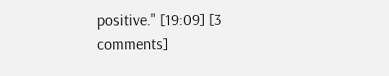positive." [19:09] [3 comments]